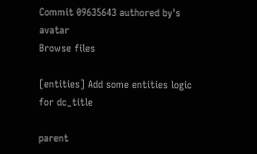Commit 09635643 authored by's avatar
Browse files

[entities] Add some entities logic for dc_title

parent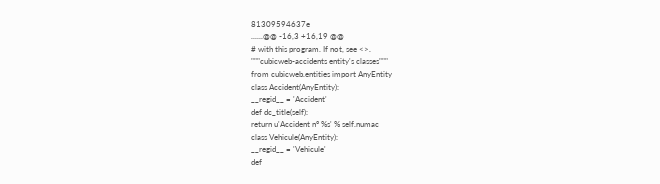81309594637e
......@@ -16,3 +16,19 @@
# with this program. If not, see <>.
"""cubicweb-accidents entity's classes"""
from cubicweb.entities import AnyEntity
class Accident(AnyEntity):
__regid__ = 'Accident'
def dc_title(self):
return u'Accident n° %s' % self.numac
class Vehicule(AnyEntity):
__regid__ = 'Vehicule'
def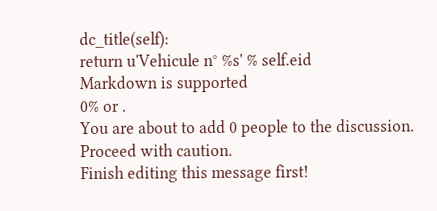dc_title(self):
return u'Vehicule n° %s' % self.eid
Markdown is supported
0% or .
You are about to add 0 people to the discussion. Proceed with caution.
Finish editing this message first!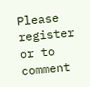Please register or to comment